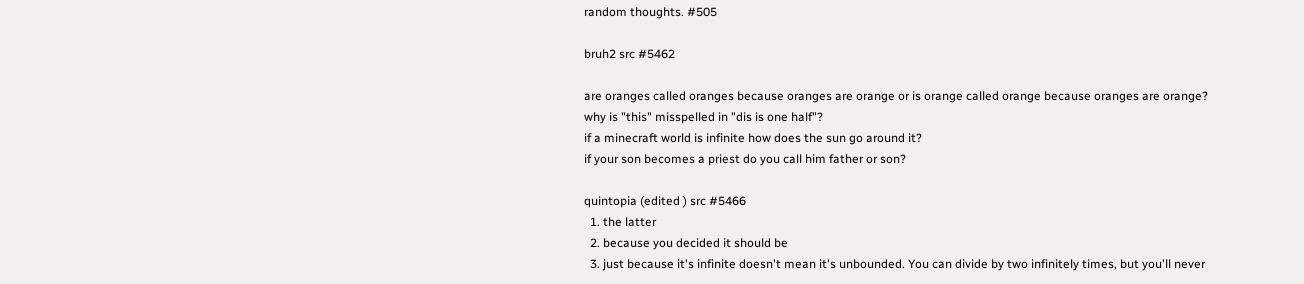random thoughts. #505

bruh2 src #5462

are oranges called oranges because oranges are orange or is orange called orange because oranges are orange?
why is "this" misspelled in "dis is one half"?
if a minecraft world is infinite how does the sun go around it?
if your son becomes a priest do you call him father or son?

quintopia (edited ) src #5466
  1. the latter
  2. because you decided it should be
  3. just because it's infinite doesn't mean it's unbounded. You can divide by two infinitely times, but you'll never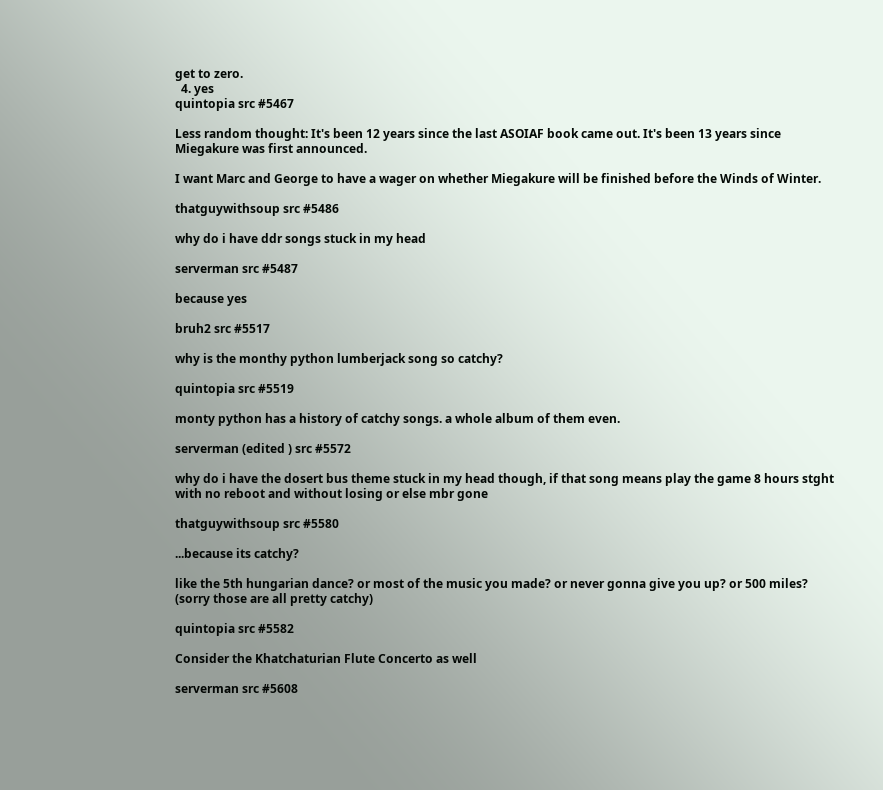get to zero.
  4. yes
quintopia src #5467

Less random thought: It's been 12 years since the last ASOIAF book came out. It's been 13 years since Miegakure was first announced.

I want Marc and George to have a wager on whether Miegakure will be finished before the Winds of Winter.

thatguywithsoup src #5486

why do i have ddr songs stuck in my head

serverman src #5487

because yes

bruh2 src #5517

why is the monthy python lumberjack song so catchy?

quintopia src #5519

monty python has a history of catchy songs. a whole album of them even.

serverman (edited ) src #5572

why do i have the dosert bus theme stuck in my head though, if that song means play the game 8 hours stght with no reboot and without losing or else mbr gone

thatguywithsoup src #5580

...because its catchy?

like the 5th hungarian dance? or most of the music you made? or never gonna give you up? or 500 miles? (sorry those are all pretty catchy)

quintopia src #5582

Consider the Khatchaturian Flute Concerto as well

serverman src #5608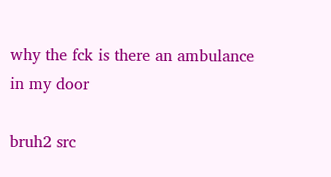why the fck is there an ambulance in my door

bruh2 src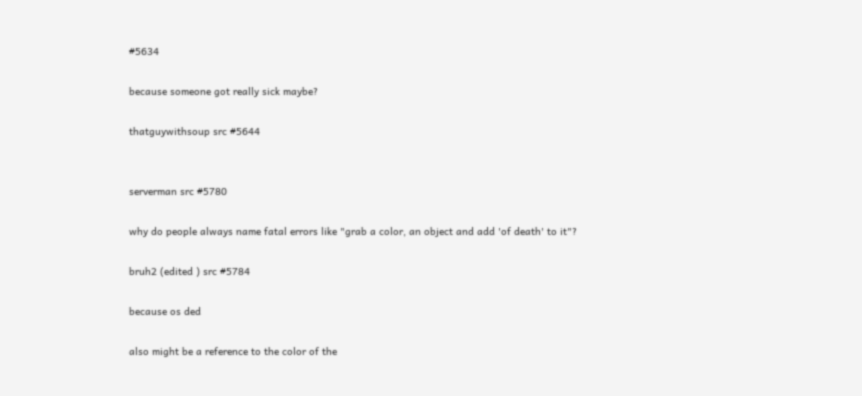#5634

because someone got really sick maybe?

thatguywithsoup src #5644


serverman src #5780

why do people always name fatal errors like "grab a color, an object and add 'of death' to it"?

bruh2 (edited ) src #5784

because os ded

also might be a reference to the color of the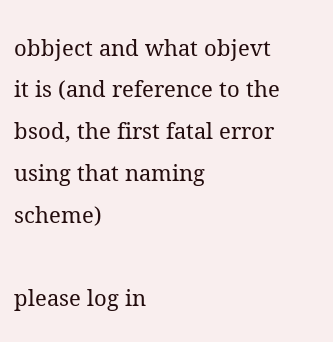obbject and what objevt it is (and reference to the bsod, the first fatal error using that naming scheme)

please log in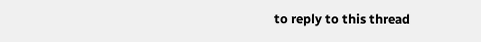to reply to this thread